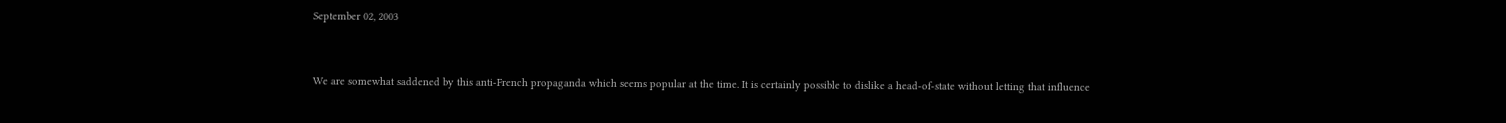September 02, 2003


We are somewhat saddened by this anti-French propaganda which seems popular at the time. It is certainly possible to dislike a head-of-state without letting that influence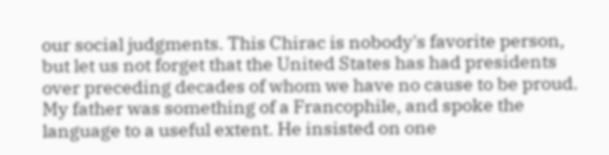our social judgments. This Chirac is nobody's favorite person, but let us not forget that the United States has had presidents over preceding decades of whom we have no cause to be proud. My father was something of a Francophile, and spoke the language to a useful extent. He insisted on one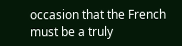occasion that the French must be a truly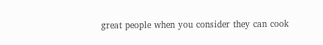great people when you consider they can cook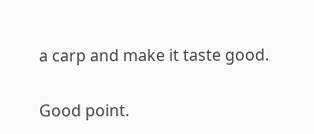a carp and make it taste good.

Good point.